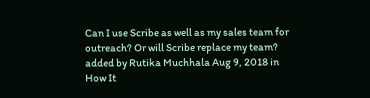Can I use Scribe as well as my sales team for outreach? Or will Scribe replace my team?
added by Rutika Muchhala Aug 9, 2018 in How It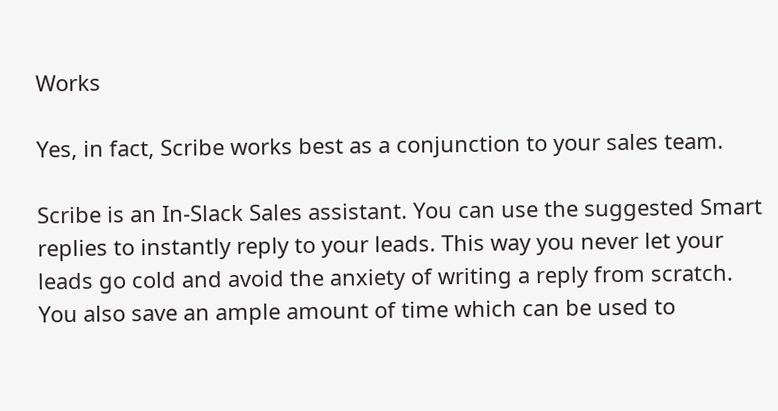Works

Yes, in fact, Scribe works best as a conjunction to your sales team.

Scribe is an In-Slack Sales assistant. You can use the suggested Smart replies to instantly reply to your leads. This way you never let your leads go cold and avoid the anxiety of writing a reply from scratch. You also save an ample amount of time which can be used to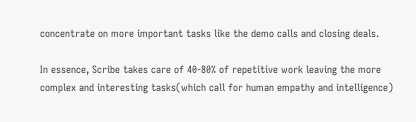concentrate on more important tasks like the demo calls and closing deals.

In essence, Scribe takes care of 40-80% of repetitive work leaving the more complex and interesting tasks(which call for human empathy and intelligence)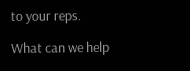to your reps.

What can we help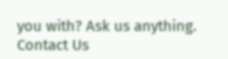you with? Ask us anything.
Contact Us